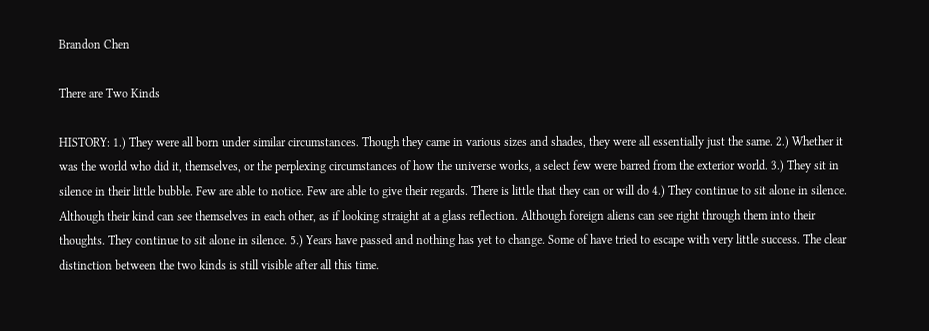Brandon Chen

There are Two Kinds

HISTORY: 1.) They were all born under similar circumstances. Though they came in various sizes and shades, they were all essentially just the same. 2.) Whether it was the world who did it, themselves, or the perplexing circumstances of how the universe works, a select few were barred from the exterior world. 3.) They sit in silence in their little bubble. Few are able to notice. Few are able to give their regards. There is little that they can or will do 4.) They continue to sit alone in silence. Although their kind can see themselves in each other, as if looking straight at a glass reflection. Although foreign aliens can see right through them into their thoughts. They continue to sit alone in silence. 5.) Years have passed and nothing has yet to change. Some of have tried to escape with very little success. The clear distinction between the two kinds is still visible after all this time.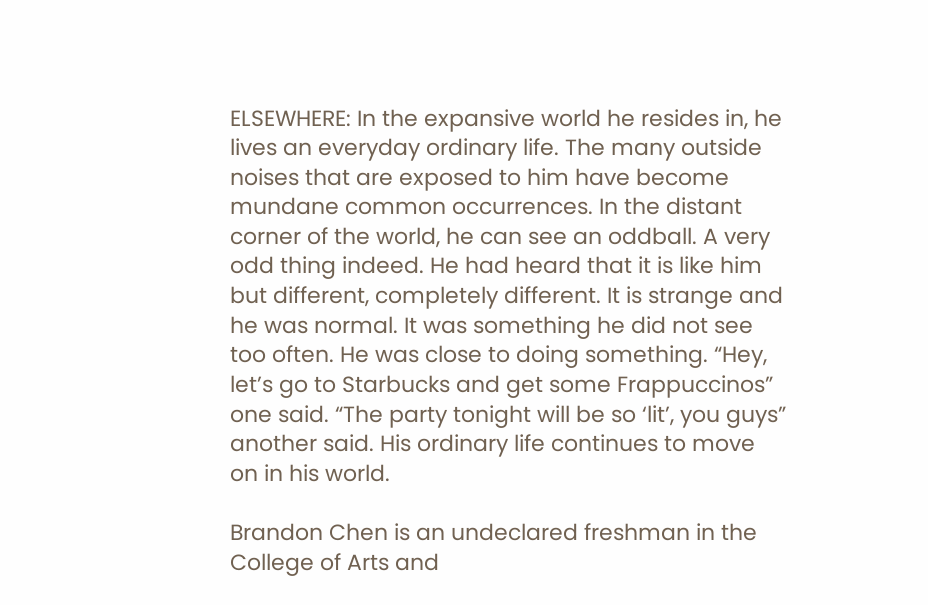ELSEWHERE: In the expansive world he resides in, he lives an everyday ordinary life. The many outside noises that are exposed to him have become mundane common occurrences. In the distant corner of the world, he can see an oddball. A very odd thing indeed. He had heard that it is like him but different, completely different. It is strange and he was normal. It was something he did not see too often. He was close to doing something. “Hey, let’s go to Starbucks and get some Frappuccinos” one said. “The party tonight will be so ‘lit’, you guys” another said. His ordinary life continues to move on in his world.

Brandon Chen is an undeclared freshman in the College of Arts and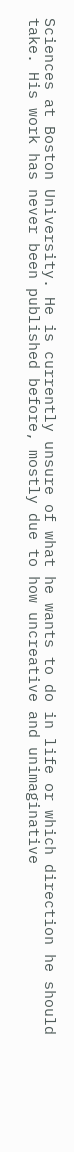Sciences at Boston University. He is currently unsure of what he wants to do in life or which direction he should take. His work has never been published before, mostly due to how uncreative and unimaginative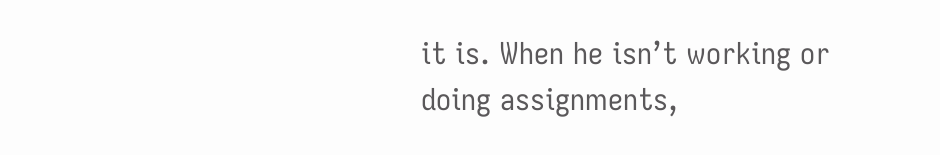it is. When he isn’t working or doing assignments,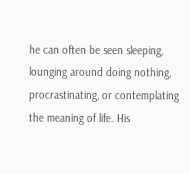he can often be seen sleeping, lounging around doing nothing, procrastinating, or contemplating the meaning of life. His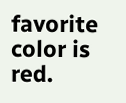favorite color is red.